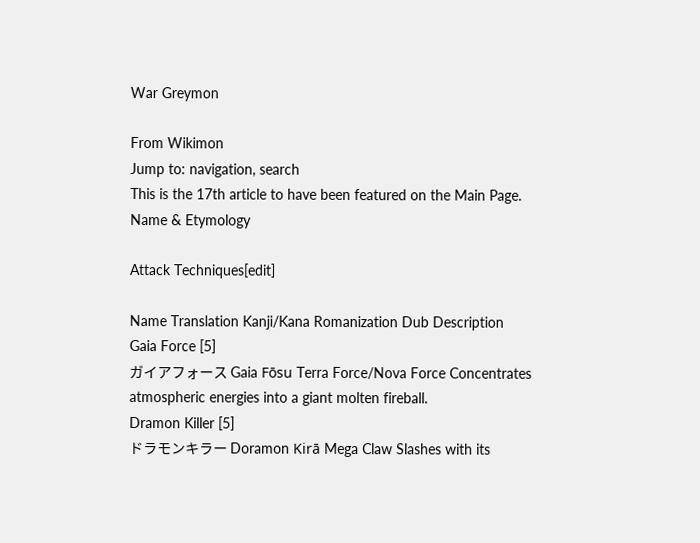War Greymon

From Wikimon
Jump to: navigation, search
This is the 17th article to have been featured on the Main Page.
Name & Etymology

Attack Techniques[edit]

Name Translation Kanji/Kana Romanization Dub Description
Gaia Force [5]
ガイアフォース Gaia Fōsu Terra Force/Nova Force Concentrates atmospheric energies into a giant molten fireball.
Dramon Killer [5]
ドラモンキラー Doramon Kirā Mega Claw Slashes with its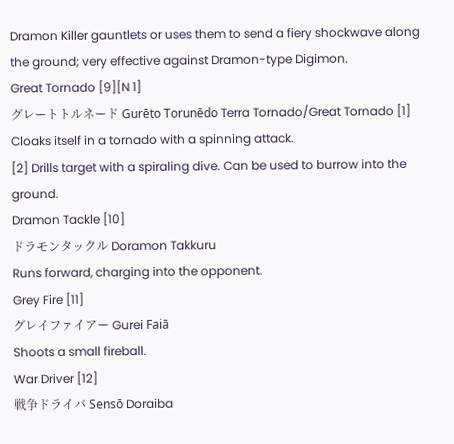Dramon Killer gauntlets or uses them to send a fiery shockwave along the ground; very effective against Dramon-type Digimon.
Great Tornado [9][N 1]
グレートトルネード Gurēto Torunēdo Terra Tornado/Great Tornado [1] Cloaks itself in a tornado with a spinning attack.
[2] Drills target with a spiraling dive. Can be used to burrow into the ground.
Dramon Tackle [10]
ドラモンタックル Doramon Takkuru
Runs forward, charging into the opponent.
Grey Fire [11]
グレイファイアー Gurei Faiā
Shoots a small fireball.
War Driver [12]
戦争ドライバ Sensō Doraiba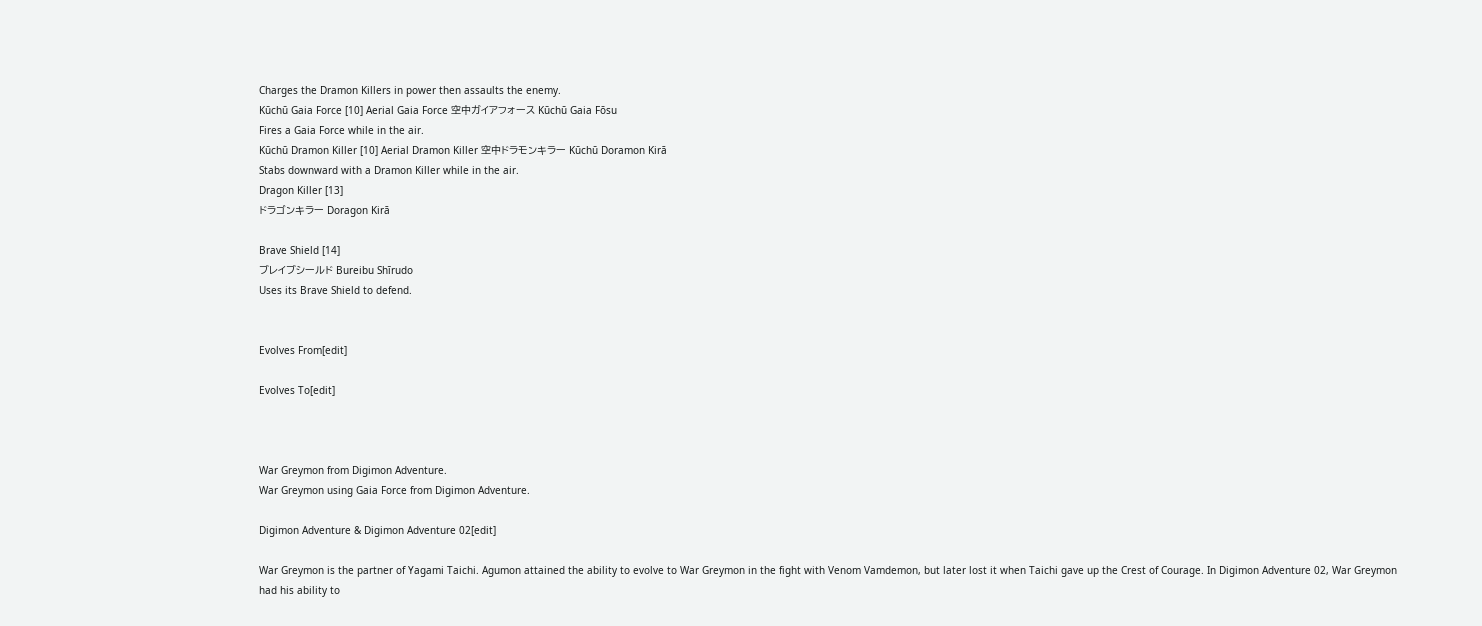Charges the Dramon Killers in power then assaults the enemy.
Kūchū Gaia Force [10] Aerial Gaia Force 空中ガイアフォース Kūchū Gaia Fōsu
Fires a Gaia Force while in the air.
Kūchū Dramon Killer [10] Aerial Dramon Killer 空中ドラモンキラー Kūchū Doramon Kirā
Stabs downward with a Dramon Killer while in the air.
Dragon Killer [13]
ドラゴンキラー Doragon Kirā

Brave Shield [14]
ブレイブシールド Bureibu Shīrudo
Uses its Brave Shield to defend.


Evolves From[edit]

Evolves To[edit]



War Greymon from Digimon Adventure.
War Greymon using Gaia Force from Digimon Adventure.

Digimon Adventure & Digimon Adventure 02[edit]

War Greymon is the partner of Yagami Taichi. Agumon attained the ability to evolve to War Greymon in the fight with Venom Vamdemon, but later lost it when Taichi gave up the Crest of Courage. In Digimon Adventure 02, War Greymon had his ability to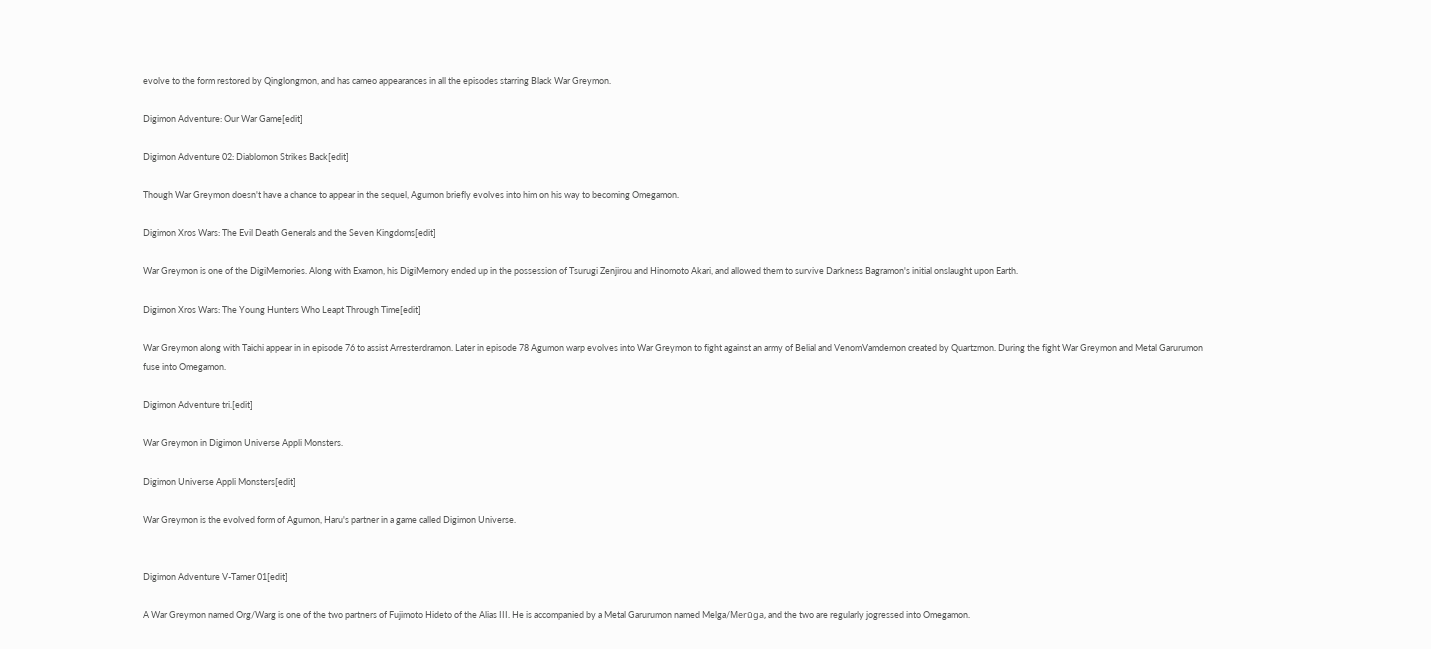evolve to the form restored by Qinglongmon, and has cameo appearances in all the episodes starring Black War Greymon.

Digimon Adventure: Our War Game[edit]

Digimon Adventure 02: Diablomon Strikes Back[edit]

Though War Greymon doesn't have a chance to appear in the sequel, Agumon briefly evolves into him on his way to becoming Omegamon.

Digimon Xros Wars: The Evil Death Generals and the Seven Kingdoms[edit]

War Greymon is one of the DigiMemories. Along with Examon, his DigiMemory ended up in the possession of Tsurugi Zenjirou and Hinomoto Akari, and allowed them to survive Darkness Bagramon's initial onslaught upon Earth.

Digimon Xros Wars: The Young Hunters Who Leapt Through Time[edit]

War Greymon along with Taichi appear in in episode 76 to assist Arresterdramon. Later in episode 78 Agumon warp evolves into War Greymon to fight against an army of Belial and VenomVamdemon created by Quartzmon. During the fight War Greymon and Metal Garurumon fuse into Omegamon.

Digimon Adventure tri.[edit]

War Greymon in Digimon Universe Appli Monsters.

Digimon Universe Appli Monsters[edit]

War Greymon is the evolved form of Agumon, Haru's partner in a game called Digimon Universe.


Digimon Adventure V-Tamer 01[edit]

A War Greymon named Org/Warg is one of the two partners of Fujimoto Hideto of the Alias III. He is accompanied by a Metal Garurumon named Melga/Merūga, and the two are regularly jogressed into Omegamon.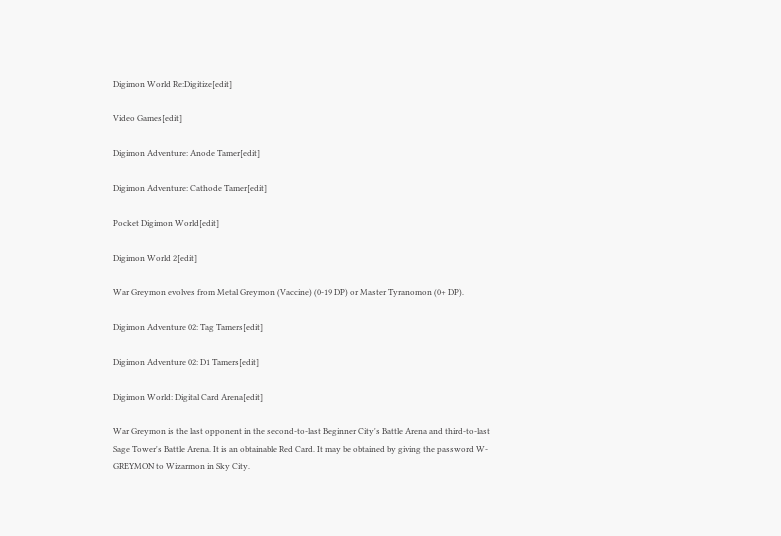Digimon World Re:Digitize[edit]

Video Games[edit]

Digimon Adventure: Anode Tamer[edit]

Digimon Adventure: Cathode Tamer[edit]

Pocket Digimon World[edit]

Digimon World 2[edit]

War Greymon evolves from Metal Greymon (Vaccine) (0-19 DP) or Master Tyranomon (0+ DP).

Digimon Adventure 02: Tag Tamers[edit]

Digimon Adventure 02: D1 Tamers[edit]

Digimon World: Digital Card Arena[edit]

War Greymon is the last opponent in the second-to-last Beginner City's Battle Arena and third-to-last Sage Tower's Battle Arena. It is an obtainable Red Card. It may be obtained by giving the password W-GREYMON to Wizarmon in Sky City.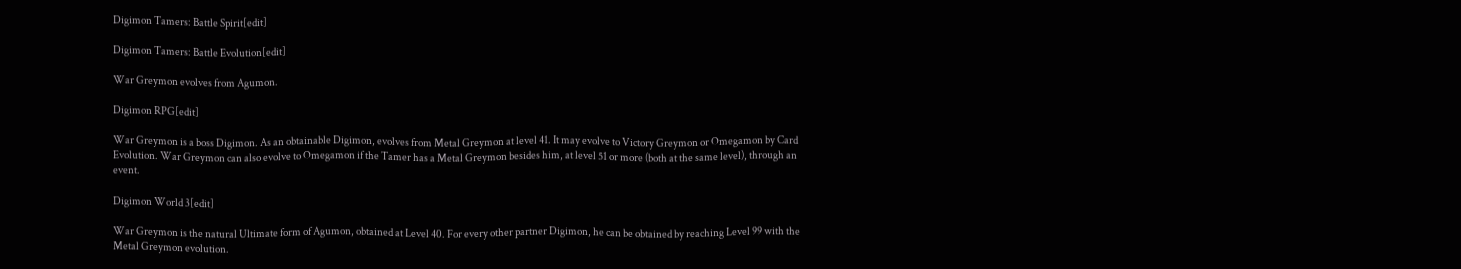Digimon Tamers: Battle Spirit[edit]

Digimon Tamers: Battle Evolution[edit]

War Greymon evolves from Agumon.

Digimon RPG[edit]

War Greymon is a boss Digimon. As an obtainable Digimon, evolves from Metal Greymon at level 41. It may evolve to Victory Greymon or Omegamon by Card Evolution. War Greymon can also evolve to Omegamon if the Tamer has a Metal Greymon besides him, at level 51 or more (both at the same level), through an event.

Digimon World 3[edit]

War Greymon is the natural Ultimate form of Agumon, obtained at Level 40. For every other partner Digimon, he can be obtained by reaching Level 99 with the Metal Greymon evolution.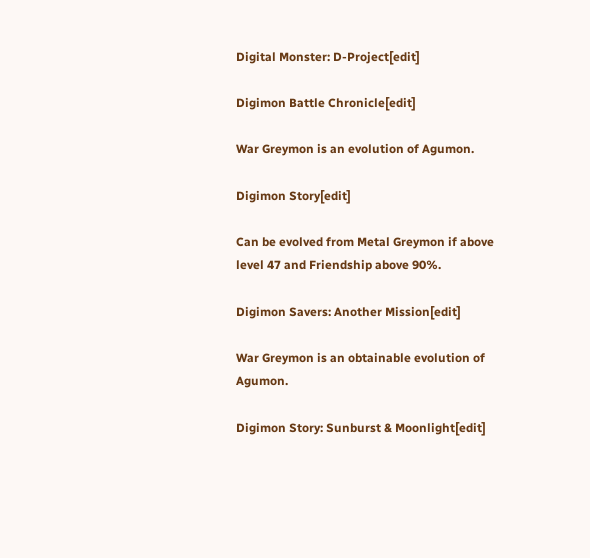Digital Monster: D-Project[edit]

Digimon Battle Chronicle[edit]

War Greymon is an evolution of Agumon.

Digimon Story[edit]

Can be evolved from Metal Greymon if above level 47 and Friendship above 90%.

Digimon Savers: Another Mission[edit]

War Greymon is an obtainable evolution of Agumon.

Digimon Story: Sunburst & Moonlight[edit]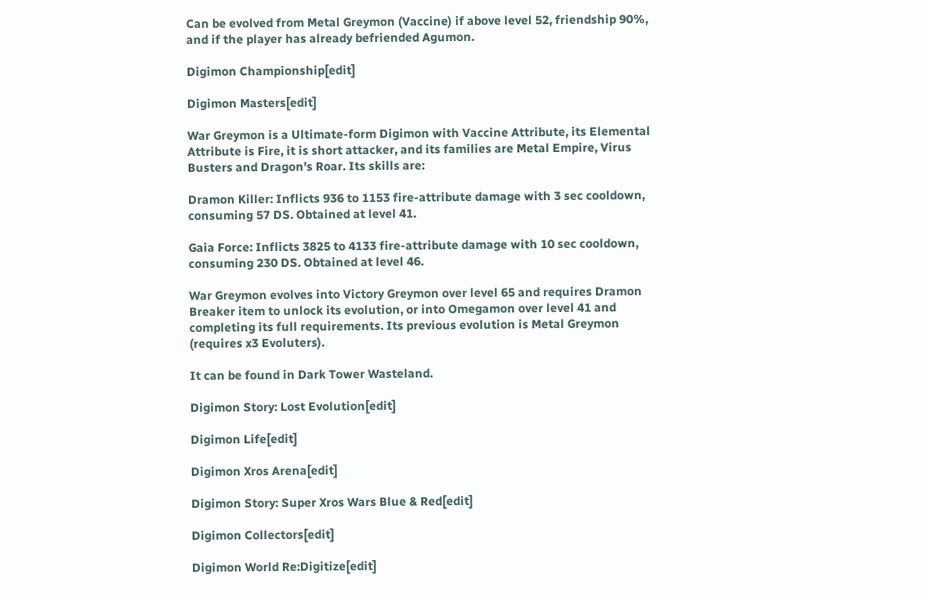Can be evolved from Metal Greymon (Vaccine) if above level 52, friendship 90%, and if the player has already befriended Agumon.

Digimon Championship[edit]

Digimon Masters[edit]

War Greymon is a Ultimate-form Digimon with Vaccine Attribute, its Elemental Attribute is Fire, it is short attacker, and its families are Metal Empire, Virus Busters and Dragon's Roar. Its skills are:

Dramon Killer: Inflicts 936 to 1153 fire-attribute damage with 3 sec cooldown, consuming 57 DS. Obtained at level 41.

Gaia Force: Inflicts 3825 to 4133 fire-attribute damage with 10 sec cooldown, consuming 230 DS. Obtained at level 46.

War Greymon evolves into Victory Greymon over level 65 and requires Dramon Breaker item to unlock its evolution, or into Omegamon over level 41 and completing its full requirements. Its previous evolution is Metal Greymon (requires x3 Evoluters).

It can be found in Dark Tower Wasteland.

Digimon Story: Lost Evolution[edit]

Digimon Life[edit]

Digimon Xros Arena[edit]

Digimon Story: Super Xros Wars Blue & Red[edit]

Digimon Collectors[edit]

Digimon World Re:Digitize[edit]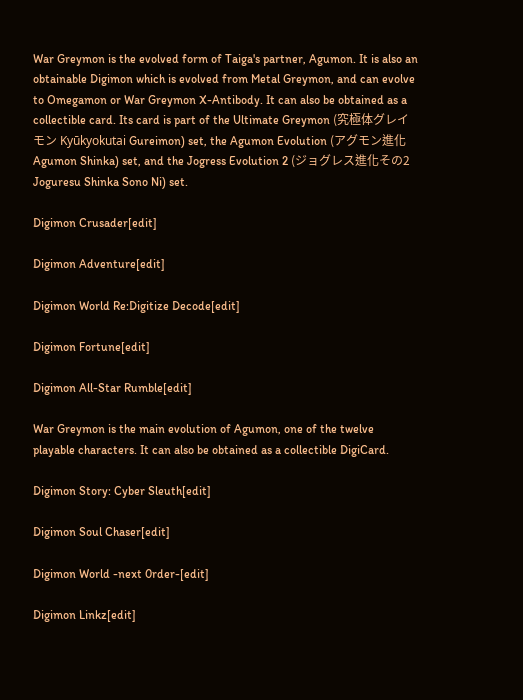War Greymon is the evolved form of Taiga's partner, Agumon. It is also an obtainable Digimon which is evolved from Metal Greymon, and can evolve to Omegamon or War Greymon X-Antibody. It can also be obtained as a collectible card. Its card is part of the Ultimate Greymon (究極体グレイモン Kyūkyokutai Gureimon) set, the Agumon Evolution (アグモン進化 Agumon Shinka) set, and the Jogress Evolution 2 (ジョグレス進化その2 Joguresu Shinka Sono Ni) set.

Digimon Crusader[edit]

Digimon Adventure[edit]

Digimon World Re:Digitize Decode[edit]

Digimon Fortune[edit]

Digimon All-Star Rumble[edit]

War Greymon is the main evolution of Agumon, one of the twelve playable characters. It can also be obtained as a collectible DigiCard.

Digimon Story: Cyber Sleuth[edit]

Digimon Soul Chaser[edit]

Digimon World -next 0rder-[edit]

Digimon Linkz[edit]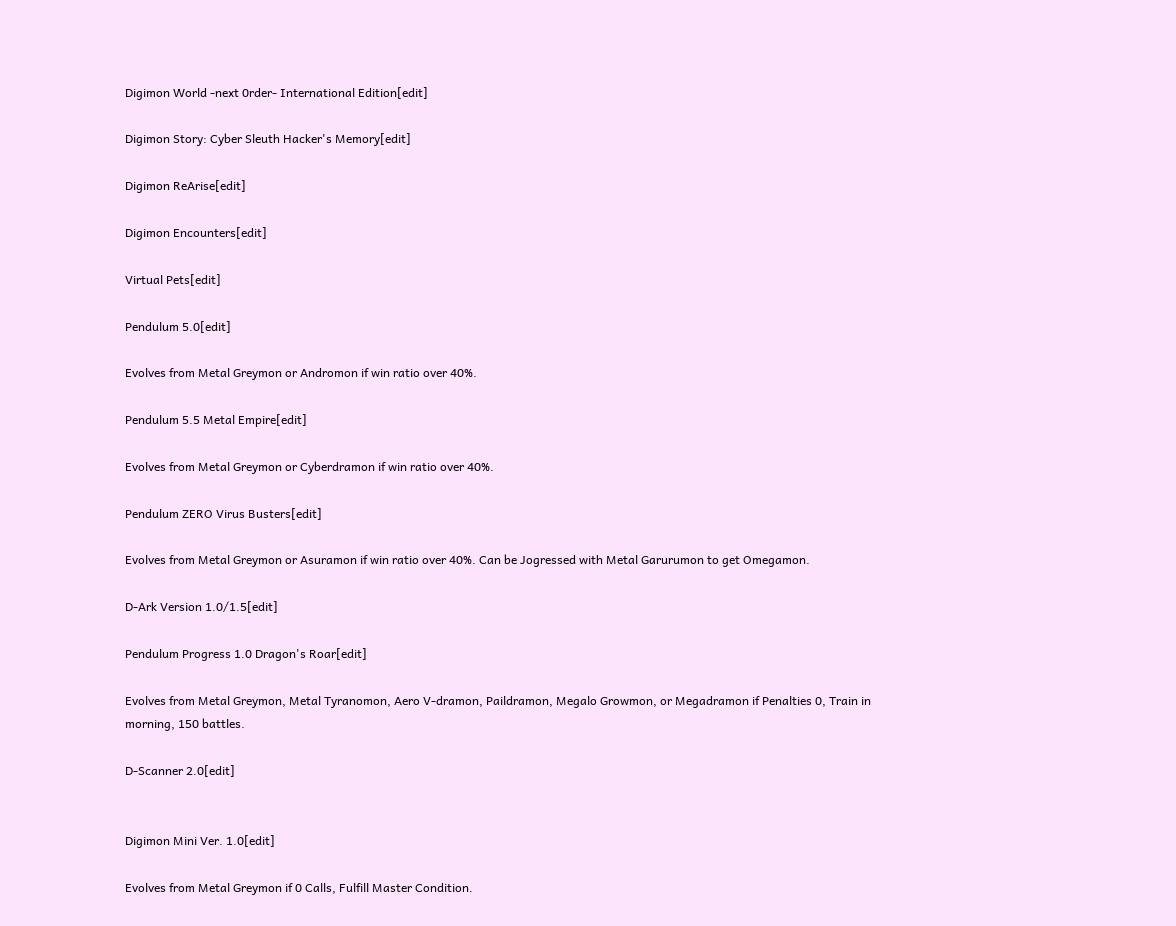Digimon World -next 0rder- International Edition[edit]

Digimon Story: Cyber Sleuth Hacker's Memory[edit]

Digimon ReArise[edit]

Digimon Encounters[edit]

Virtual Pets[edit]

Pendulum 5.0[edit]

Evolves from Metal Greymon or Andromon if win ratio over 40%.

Pendulum 5.5 Metal Empire[edit]

Evolves from Metal Greymon or Cyberdramon if win ratio over 40%.

Pendulum ZERO Virus Busters[edit]

Evolves from Metal Greymon or Asuramon if win ratio over 40%. Can be Jogressed with Metal Garurumon to get Omegamon.

D-Ark Version 1.0/1.5[edit]

Pendulum Progress 1.0 Dragon's Roar[edit]

Evolves from Metal Greymon, Metal Tyranomon, Aero V-dramon, Paildramon, Megalo Growmon, or Megadramon if Penalties 0, Train in morning, 150 battles.

D-Scanner 2.0[edit]


Digimon Mini Ver. 1.0[edit]

Evolves from Metal Greymon if 0 Calls, Fulfill Master Condition.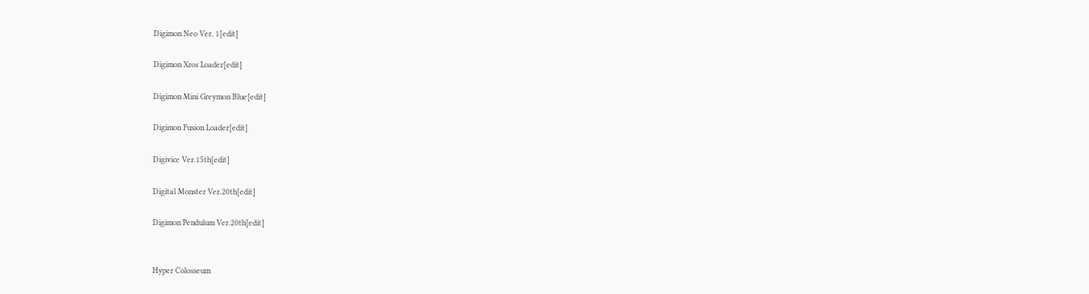Digimon Neo Ver. 1[edit]

Digimon Xros Loader[edit]

Digimon Mini Greymon Blue[edit]

Digimon Fusion Loader[edit]

Digivice Ver.15th[edit]

Digital Monster Ver.20th[edit]

Digimon Pendulum Ver.20th[edit]


Hyper Colosseum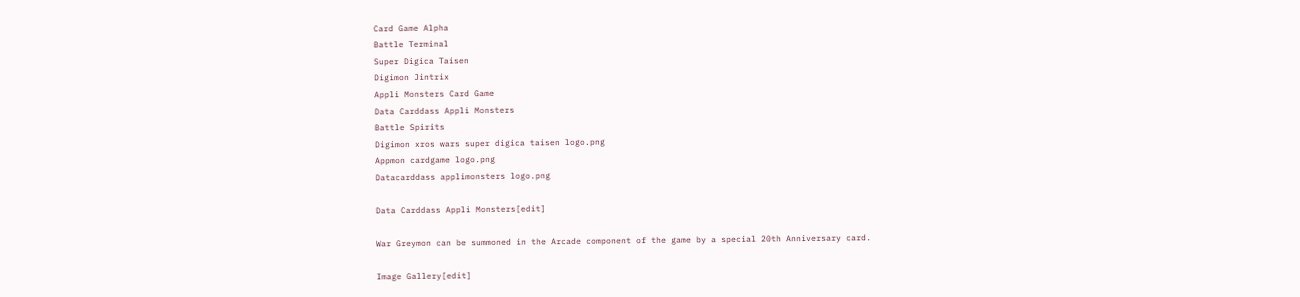Card Game Alpha
Battle Terminal
Super Digica Taisen
Digimon Jintrix
Appli Monsters Card Game
Data Carddass Appli Monsters
Battle Spirits
Digimon xros wars super digica taisen logo.png
Appmon cardgame logo.png
Datacarddass applimonsters logo.png

Data Carddass Appli Monsters[edit]

War Greymon can be summoned in the Arcade component of the game by a special 20th Anniversary card.

Image Gallery[edit]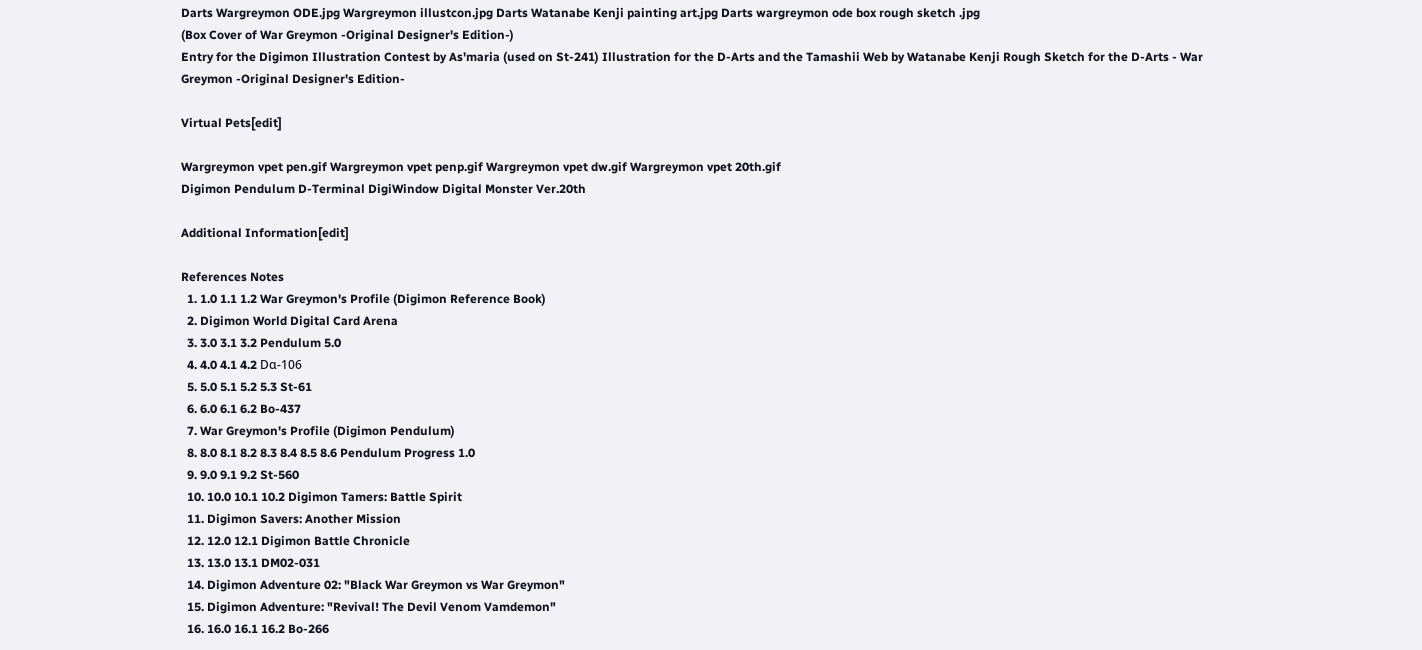Darts Wargreymon ODE.jpg Wargreymon illustcon.jpg Darts Watanabe Kenji painting art.jpg Darts wargreymon ode box rough sketch .jpg
(Box Cover of War Greymon -Original Designer's Edition-)
Entry for the Digimon Illustration Contest by As'maria (used on St-241) Illustration for the D-Arts and the Tamashii Web by Watanabe Kenji Rough Sketch for the D-Arts - War Greymon -Original Designer's Edition-

Virtual Pets[edit]

Wargreymon vpet pen.gif Wargreymon vpet penp.gif Wargreymon vpet dw.gif Wargreymon vpet 20th.gif
Digimon Pendulum D-Terminal DigiWindow Digital Monster Ver.20th

Additional Information[edit]

References Notes
  1. 1.0 1.1 1.2 War Greymon's Profile (Digimon Reference Book)
  2. Digimon World Digital Card Arena
  3. 3.0 3.1 3.2 Pendulum 5.0
  4. 4.0 4.1 4.2 Dα-106
  5. 5.0 5.1 5.2 5.3 St-61
  6. 6.0 6.1 6.2 Bo-437
  7. War Greymon's Profile (Digimon Pendulum)
  8. 8.0 8.1 8.2 8.3 8.4 8.5 8.6 Pendulum Progress 1.0
  9. 9.0 9.1 9.2 St-560
  10. 10.0 10.1 10.2 Digimon Tamers: Battle Spirit
  11. Digimon Savers: Another Mission
  12. 12.0 12.1 Digimon Battle Chronicle
  13. 13.0 13.1 DM02-031
  14. Digimon Adventure 02: "Black War Greymon vs War Greymon"
  15. Digimon Adventure: "Revival! The Devil Venom Vamdemon"
  16. 16.0 16.1 16.2 Bo-266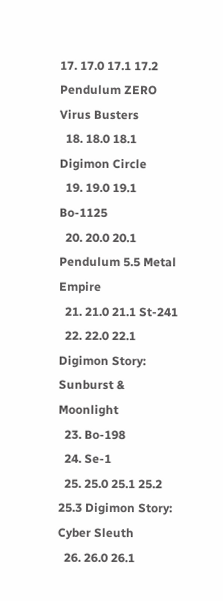17. 17.0 17.1 17.2 Pendulum ZERO Virus Busters
  18. 18.0 18.1 Digimon Circle
  19. 19.0 19.1 Bo-1125
  20. 20.0 20.1 Pendulum 5.5 Metal Empire
  21. 21.0 21.1 St-241
  22. 22.0 22.1 Digimon Story: Sunburst & Moonlight
  23. Bo-198
  24. Se-1
  25. 25.0 25.1 25.2 25.3 Digimon Story: Cyber Sleuth
  26. 26.0 26.1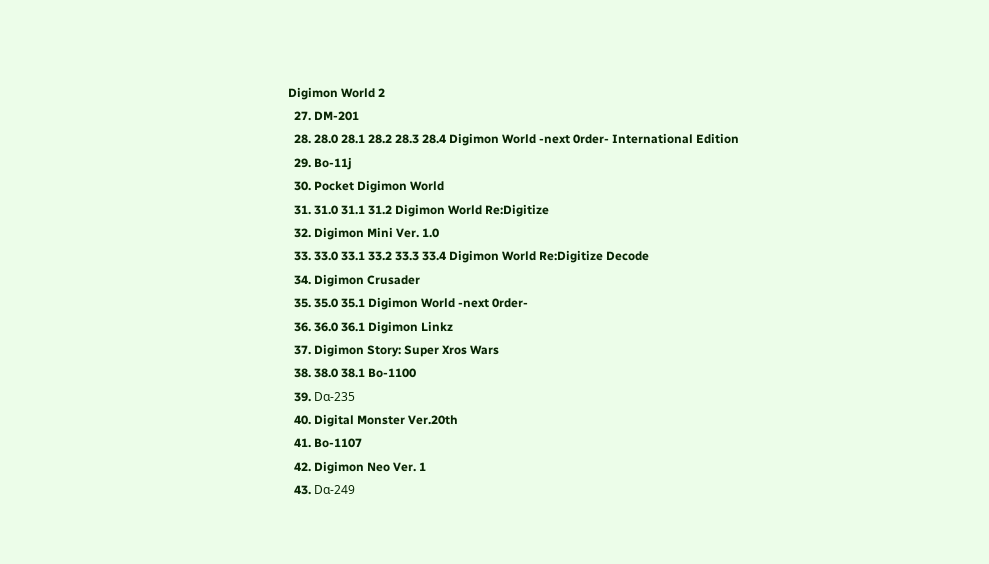Digimon World 2
  27. DM-201
  28. 28.0 28.1 28.2 28.3 28.4 Digimon World -next 0rder- International Edition
  29. Bo-11j
  30. Pocket Digimon World
  31. 31.0 31.1 31.2 Digimon World Re:Digitize
  32. Digimon Mini Ver. 1.0
  33. 33.0 33.1 33.2 33.3 33.4 Digimon World Re:Digitize Decode
  34. Digimon Crusader
  35. 35.0 35.1 Digimon World -next 0rder-
  36. 36.0 36.1 Digimon Linkz
  37. Digimon Story: Super Xros Wars
  38. 38.0 38.1 Bo-1100
  39. Dα-235
  40. Digital Monster Ver.20th
  41. Bo-1107
  42. Digimon Neo Ver. 1
  43. Dα-249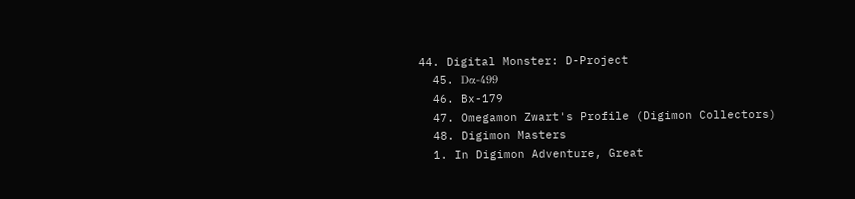44. Digital Monster: D-Project
  45. Dα-499
  46. Bx-179
  47. Omegamon Zwart's Profile (Digimon Collectors)
  48. Digimon Masters
  1. In Digimon Adventure, Great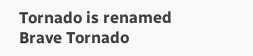Tornado is renamed Brave Tornado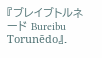『ブレイブトルネード Bureibu Torunēdo』.